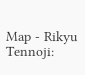Map - Rikyu
Tennoji: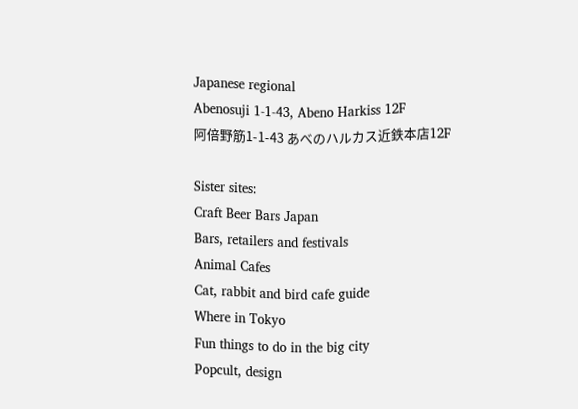Japanese regional
Abenosuji 1-1-43, Abeno Harkiss 12F
阿倍野筋1-1-43 あべのハルカス近鉄本店12F

Sister sites:
Craft Beer Bars Japan
Bars, retailers and festivals
Animal Cafes
Cat, rabbit and bird cafe guide
Where in Tokyo
Fun things to do in the big city
Popcult, design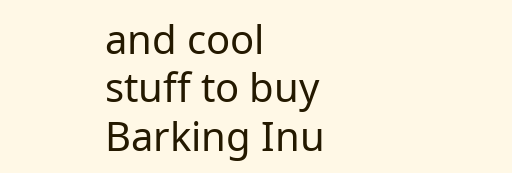and cool stuff to buy
Barking Inu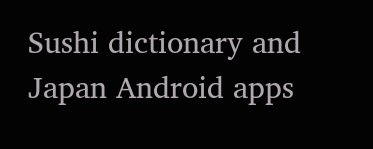Sushi dictionary and Japan Android apps